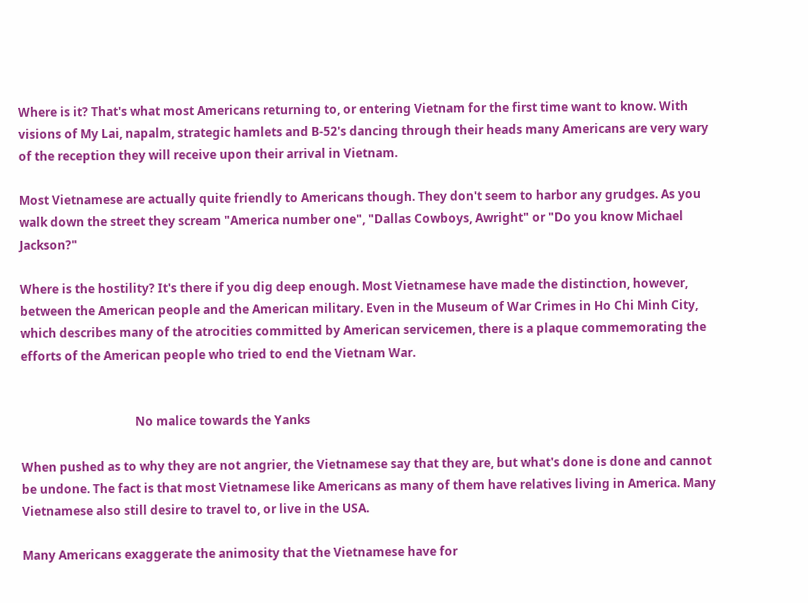Where is it? That's what most Americans returning to, or entering Vietnam for the first time want to know. With visions of My Lai, napalm, strategic hamlets and B-52's dancing through their heads many Americans are very wary of the reception they will receive upon their arrival in Vietnam.

Most Vietnamese are actually quite friendly to Americans though. They don't seem to harbor any grudges. As you walk down the street they scream "America number one", "Dallas Cowboys, Awright" or "Do you know Michael Jackson?"

Where is the hostility? It's there if you dig deep enough. Most Vietnamese have made the distinction, however, between the American people and the American military. Even in the Museum of War Crimes in Ho Chi Minh City, which describes many of the atrocities committed by American servicemen, there is a plaque commemorating the efforts of the American people who tried to end the Vietnam War.


                                      No malice towards the Yanks

When pushed as to why they are not angrier, the Vietnamese say that they are, but what's done is done and cannot be undone. The fact is that most Vietnamese like Americans as many of them have relatives living in America. Many Vietnamese also still desire to travel to, or live in the USA.

Many Americans exaggerate the animosity that the Vietnamese have for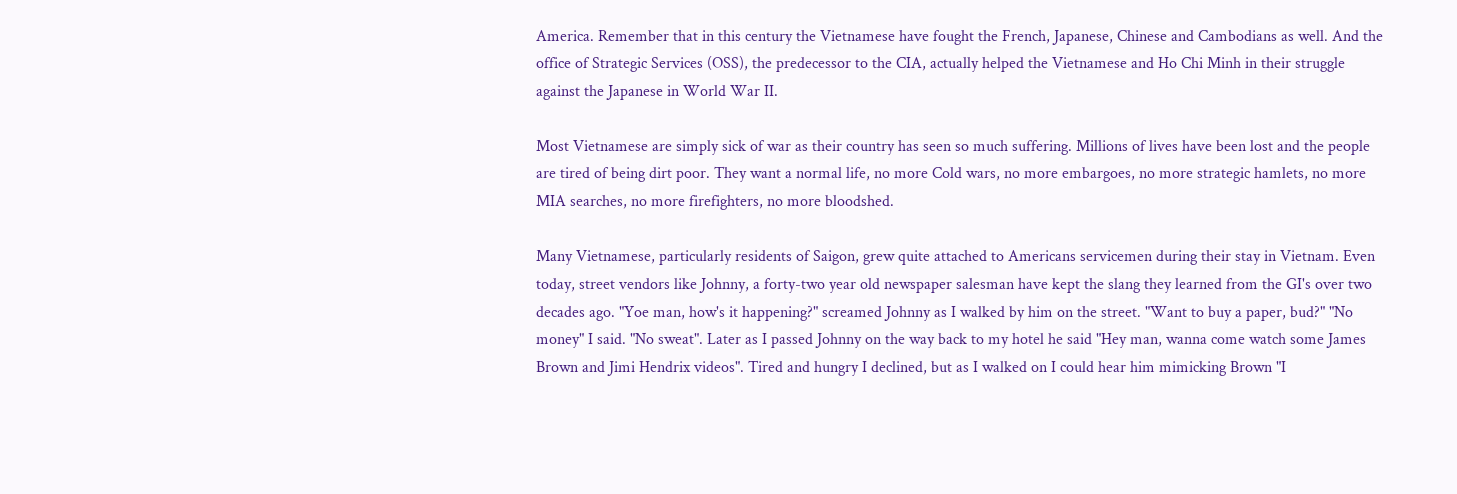America. Remember that in this century the Vietnamese have fought the French, Japanese, Chinese and Cambodians as well. And the office of Strategic Services (OSS), the predecessor to the CIA, actually helped the Vietnamese and Ho Chi Minh in their struggle against the Japanese in World War II.

Most Vietnamese are simply sick of war as their country has seen so much suffering. Millions of lives have been lost and the people are tired of being dirt poor. They want a normal life, no more Cold wars, no more embargoes, no more strategic hamlets, no more MIA searches, no more firefighters, no more bloodshed.

Many Vietnamese, particularly residents of Saigon, grew quite attached to Americans servicemen during their stay in Vietnam. Even today, street vendors like Johnny, a forty-two year old newspaper salesman have kept the slang they learned from the GI's over two decades ago. "Yoe man, how's it happening?" screamed Johnny as I walked by him on the street. "Want to buy a paper, bud?" "No money" I said. "No sweat". Later as I passed Johnny on the way back to my hotel he said "Hey man, wanna come watch some James Brown and Jimi Hendrix videos". Tired and hungry I declined, but as I walked on I could hear him mimicking Brown "I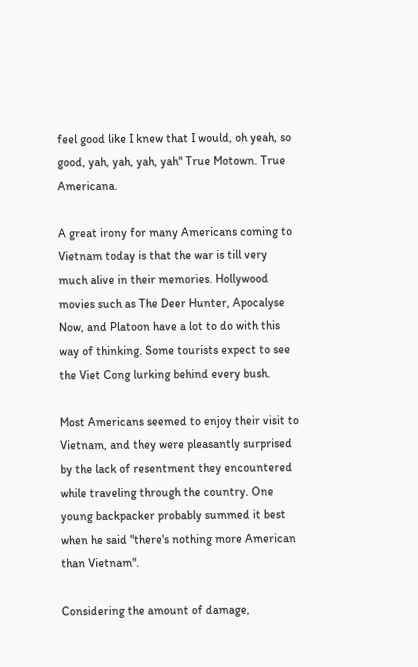feel good like I knew that I would, oh yeah, so good, yah, yah, yah, yah" True Motown. True Americana.

A great irony for many Americans coming to Vietnam today is that the war is till very much alive in their memories. Hollywood movies such as The Deer Hunter, Apocalyse Now, and Platoon have a lot to do with this way of thinking. Some tourists expect to see the Viet Cong lurking behind every bush.

Most Americans seemed to enjoy their visit to Vietnam, and they were pleasantly surprised by the lack of resentment they encountered while traveling through the country. One young backpacker probably summed it best when he said "there's nothing more American than Vietnam".

Considering the amount of damage,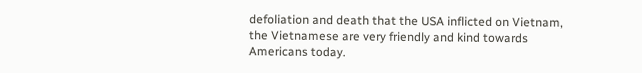defoliation and death that the USA inflicted on Vietnam, the Vietnamese are very friendly and kind towards Americans today.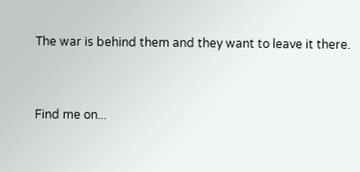The war is behind them and they want to leave it there.


Find me on...